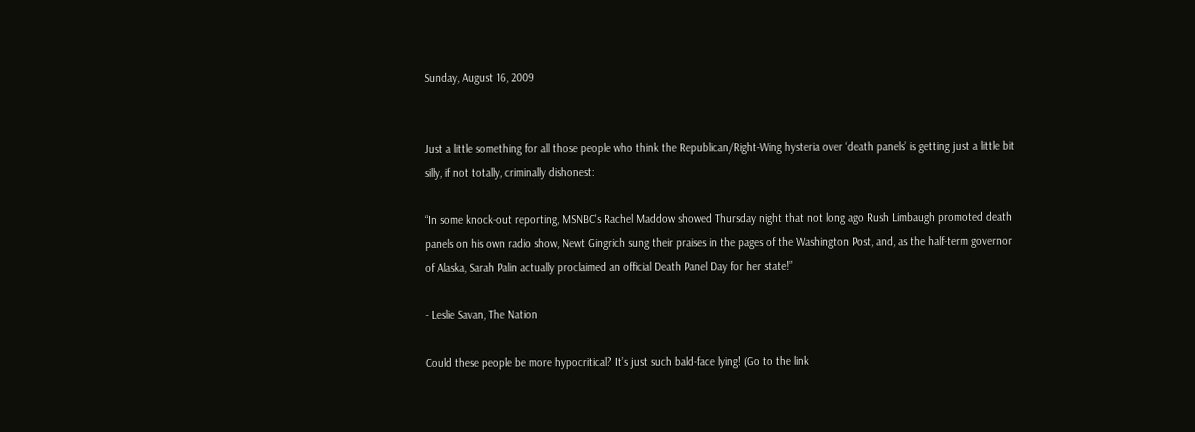Sunday, August 16, 2009


Just a little something for all those people who think the Republican/Right-Wing hysteria over ‘death panels’ is getting just a little bit silly, if not totally, criminally dishonest:

“In some knock-out reporting, MSNBC's Rachel Maddow showed Thursday night that not long ago Rush Limbaugh promoted death panels on his own radio show, Newt Gingrich sung their praises in the pages of the Washington Post, and, as the half-term governor of Alaska, Sarah Palin actually proclaimed an official Death Panel Day for her state!”

- Leslie Savan, The Nation

Could these people be more hypocritical? It’s just such bald-face lying! (Go to the link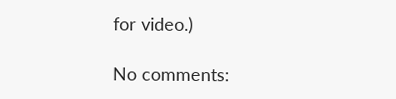for video.)

No comments: